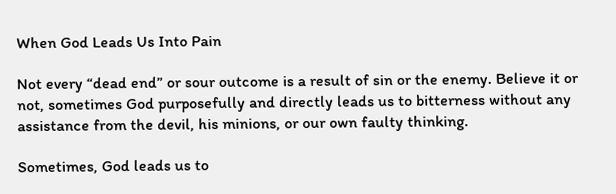When God Leads Us Into Pain

Not every “dead end” or sour outcome is a result of sin or the enemy. Believe it or not, sometimes God purposefully and directly leads us to bitterness without any assistance from the devil, his minions, or our own faulty thinking.

Sometimes, God leads us to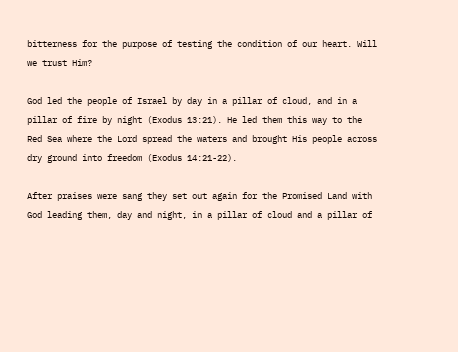bitterness for the purpose of testing the condition of our heart. Will we trust Him?

God led the people of Israel by day in a pillar of cloud, and in a pillar of fire by night (Exodus 13:21). He led them this way to the Red Sea where the Lord spread the waters and brought His people across dry ground into freedom (Exodus 14:21-22).

After praises were sang they set out again for the Promised Land with God leading them, day and night, in a pillar of cloud and a pillar of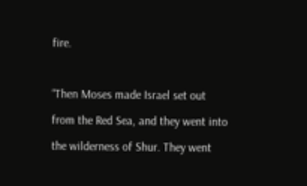fire.

“Then Moses made Israel set out from the Red Sea, and they went into the wilderness of Shur. They went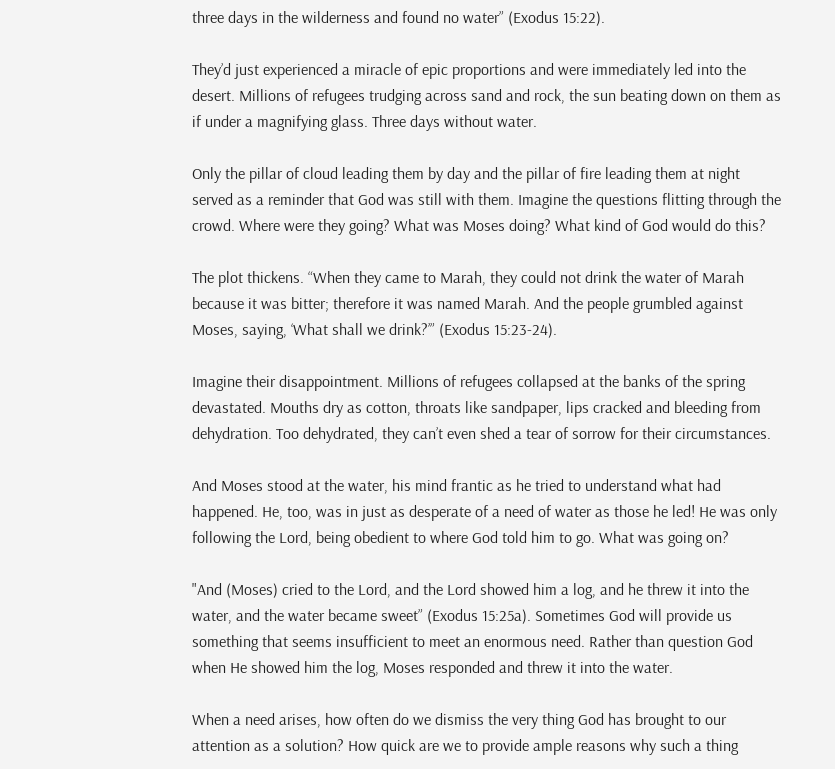three days in the wilderness and found no water” (Exodus 15:22).

They’d just experienced a miracle of epic proportions and were immediately led into the desert. Millions of refugees trudging across sand and rock, the sun beating down on them as if under a magnifying glass. Three days without water.

Only the pillar of cloud leading them by day and the pillar of fire leading them at night served as a reminder that God was still with them. Imagine the questions flitting through the crowd. Where were they going? What was Moses doing? What kind of God would do this?

The plot thickens. “When they came to Marah, they could not drink the water of Marah because it was bitter; therefore it was named Marah. And the people grumbled against Moses, saying, ‘What shall we drink?’” (Exodus 15:23-24).

Imagine their disappointment. Millions of refugees collapsed at the banks of the spring devastated. Mouths dry as cotton, throats like sandpaper, lips cracked and bleeding from dehydration. Too dehydrated, they can’t even shed a tear of sorrow for their circumstances.

And Moses stood at the water, his mind frantic as he tried to understand what had happened. He, too, was in just as desperate of a need of water as those he led! He was only following the Lord, being obedient to where God told him to go. What was going on?

"And (Moses) cried to the Lord, and the Lord showed him a log, and he threw it into the water, and the water became sweet” (Exodus 15:25a). Sometimes God will provide us something that seems insufficient to meet an enormous need. Rather than question God when He showed him the log, Moses responded and threw it into the water.

When a need arises, how often do we dismiss the very thing God has brought to our attention as a solution? How quick are we to provide ample reasons why such a thing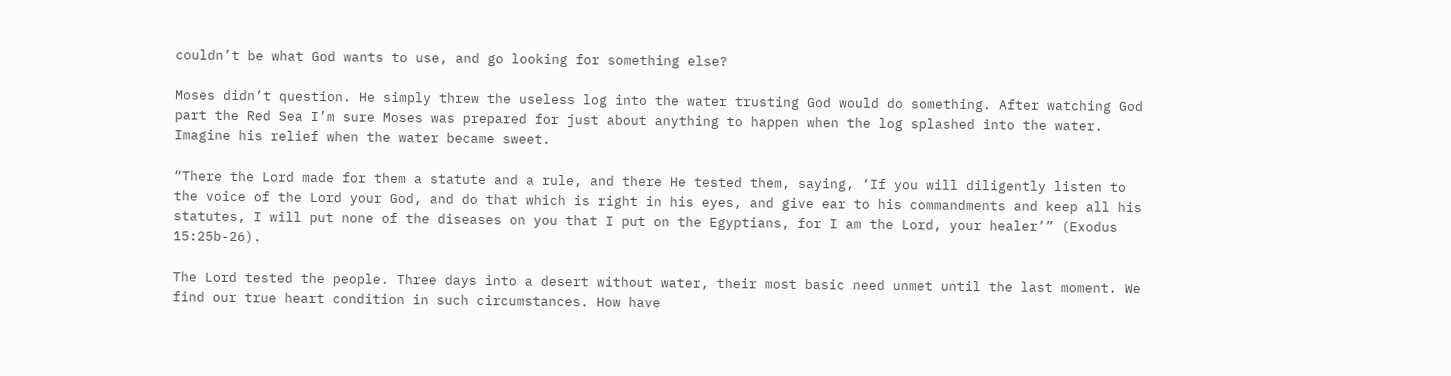couldn’t be what God wants to use, and go looking for something else?

Moses didn’t question. He simply threw the useless log into the water trusting God would do something. After watching God part the Red Sea I’m sure Moses was prepared for just about anything to happen when the log splashed into the water. Imagine his relief when the water became sweet.

“There the Lord made for them a statute and a rule, and there He tested them, saying, ‘If you will diligently listen to the voice of the Lord your God, and do that which is right in his eyes, and give ear to his commandments and keep all his statutes, I will put none of the diseases on you that I put on the Egyptians, for I am the Lord, your healer’” (Exodus 15:25b-26).

The Lord tested the people. Three days into a desert without water, their most basic need unmet until the last moment. We find our true heart condition in such circumstances. How have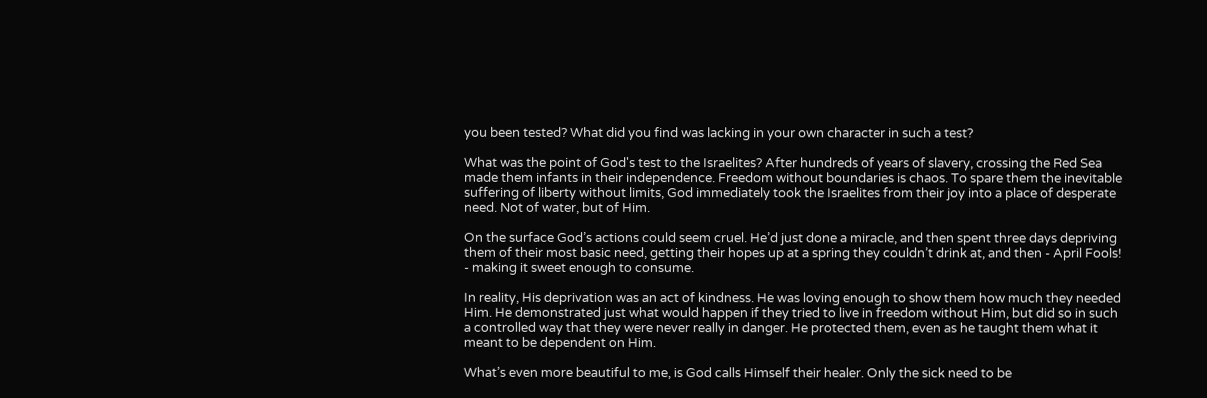you been tested? What did you find was lacking in your own character in such a test?

What was the point of God's test to the Israelites? After hundreds of years of slavery, crossing the Red Sea made them infants in their independence. Freedom without boundaries is chaos. To spare them the inevitable suffering of liberty without limits, God immediately took the Israelites from their joy into a place of desperate need. Not of water, but of Him.

On the surface God’s actions could seem cruel. He’d just done a miracle, and then spent three days depriving them of their most basic need, getting their hopes up at a spring they couldn’t drink at, and then - April Fools! - making it sweet enough to consume.

In reality, His deprivation was an act of kindness. He was loving enough to show them how much they needed Him. He demonstrated just what would happen if they tried to live in freedom without Him, but did so in such a controlled way that they were never really in danger. He protected them, even as he taught them what it meant to be dependent on Him.

What’s even more beautiful to me, is God calls Himself their healer. Only the sick need to be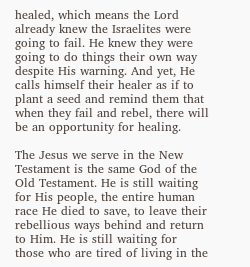healed, which means the Lord already knew the Israelites were going to fail. He knew they were going to do things their own way despite His warning. And yet, He calls himself their healer as if to plant a seed and remind them that when they fail and rebel, there will be an opportunity for healing.

The Jesus we serve in the New Testament is the same God of the Old Testament. He is still waiting for His people, the entire human race He died to save, to leave their rebellious ways behind and return to Him. He is still waiting for those who are tired of living in the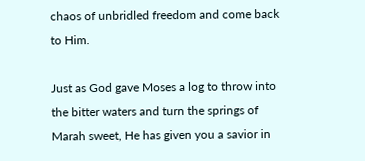chaos of unbridled freedom and come back to Him.

Just as God gave Moses a log to throw into the bitter waters and turn the springs of Marah sweet, He has given you a savior in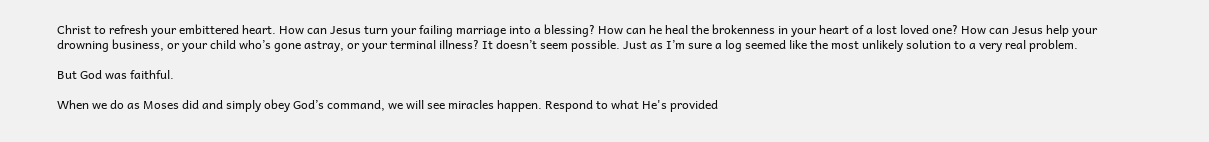Christ to refresh your embittered heart. How can Jesus turn your failing marriage into a blessing? How can he heal the brokenness in your heart of a lost loved one? How can Jesus help your drowning business, or your child who’s gone astray, or your terminal illness? It doesn’t seem possible. Just as I’m sure a log seemed like the most unlikely solution to a very real problem.

But God was faithful.

When we do as Moses did and simply obey God’s command, we will see miracles happen. Respond to what He's provided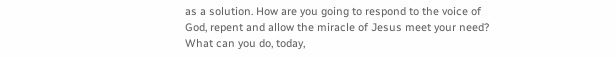as a solution. How are you going to respond to the voice of God, repent and allow the miracle of Jesus meet your need? What can you do, today,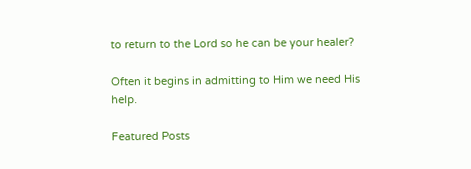to return to the Lord so he can be your healer?

Often it begins in admitting to Him we need His help.

Featured Posts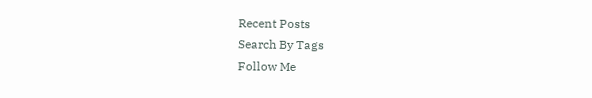Recent Posts
Search By Tags
Follow Me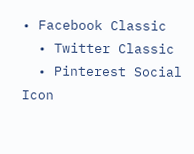• Facebook Classic
  • Twitter Classic
  • Pinterest Social Icon